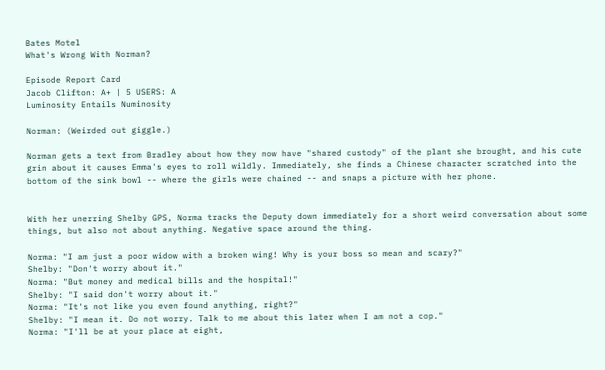Bates Motel
What's Wrong With Norman?

Episode Report Card
Jacob Clifton: A+ | 5 USERS: A
Luminosity Entails Numinosity

Norman: (Weirded out giggle.)

Norman gets a text from Bradley about how they now have "shared custody" of the plant she brought, and his cute grin about it causes Emma's eyes to roll wildly. Immediately, she finds a Chinese character scratched into the bottom of the sink bowl -- where the girls were chained -- and snaps a picture with her phone.


With her unerring Shelby GPS, Norma tracks the Deputy down immediately for a short weird conversation about some things, but also not about anything. Negative space around the thing.

Norma: "I am just a poor widow with a broken wing! Why is your boss so mean and scary?"
Shelby: "Don't worry about it."
Norma: "But money and medical bills and the hospital!"
Shelby: "I said don't worry about it."
Norma: "It's not like you even found anything, right?"
Shelby: "I mean it. Do not worry. Talk to me about this later when I am not a cop."
Norma: "I'll be at your place at eight,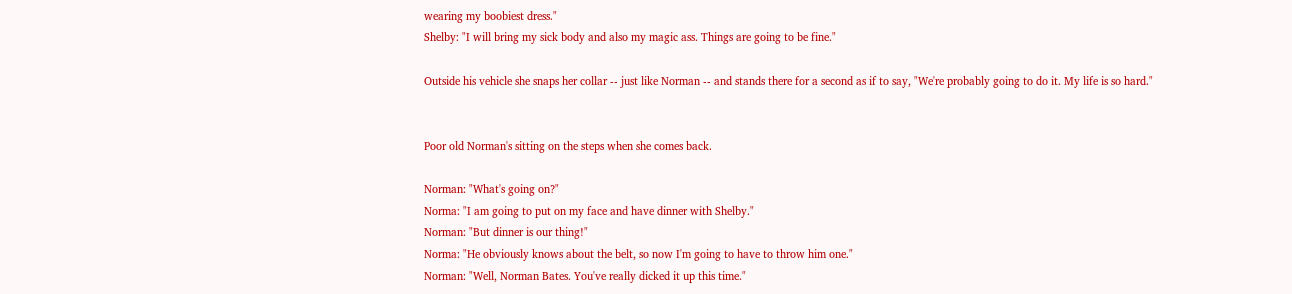wearing my boobiest dress."
Shelby: "I will bring my sick body and also my magic ass. Things are going to be fine."

Outside his vehicle she snaps her collar -- just like Norman -- and stands there for a second as if to say, "We're probably going to do it. My life is so hard."


Poor old Norman's sitting on the steps when she comes back.

Norman: "What's going on?"
Norma: "I am going to put on my face and have dinner with Shelby."
Norman: "But dinner is our thing!"
Norma: "He obviously knows about the belt, so now I'm going to have to throw him one."
Norman: "Well, Norman Bates. You've really dicked it up this time."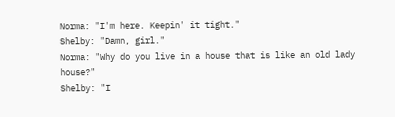Norma: "I'm here. Keepin' it tight."
Shelby: "Damn, girl."
Norma: "Why do you live in a house that is like an old lady house?"
Shelby: "I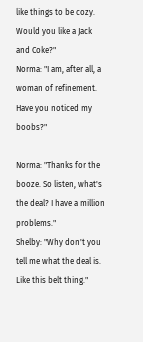like things to be cozy. Would you like a Jack and Coke?"
Norma: "I am, after all, a woman of refinement. Have you noticed my boobs?"

Norma: "Thanks for the booze. So listen, what's the deal? I have a million problems."
Shelby: "Why don't you tell me what the deal is. Like this belt thing."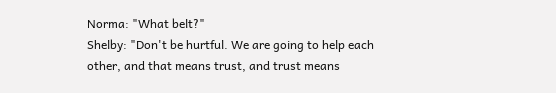Norma: "What belt?"
Shelby: "Don't be hurtful. We are going to help each other, and that means trust, and trust means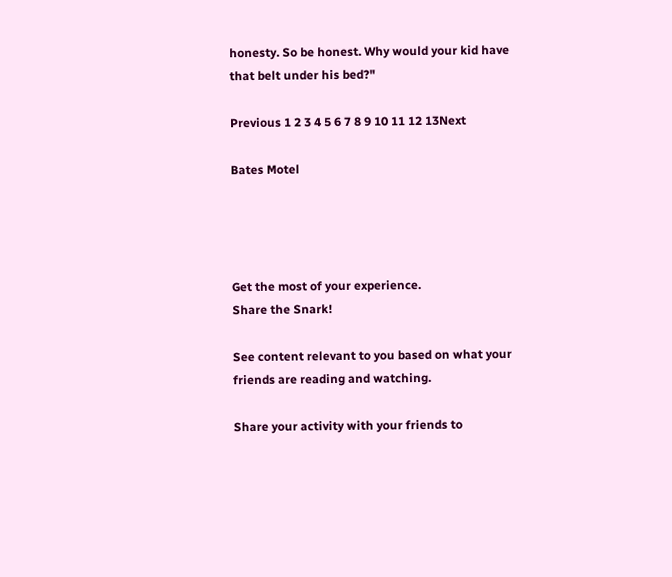honesty. So be honest. Why would your kid have that belt under his bed?"

Previous 1 2 3 4 5 6 7 8 9 10 11 12 13Next

Bates Motel




Get the most of your experience.
Share the Snark!

See content relevant to you based on what your friends are reading and watching.

Share your activity with your friends to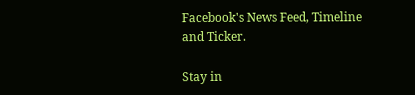Facebook's News Feed, Timeline and Ticker.

Stay in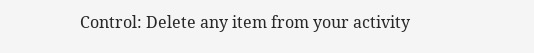Control: Delete any item from your activity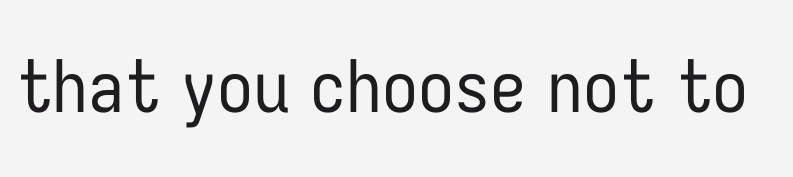that you choose not to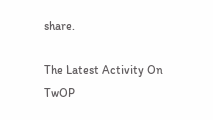share.

The Latest Activity On TwOP